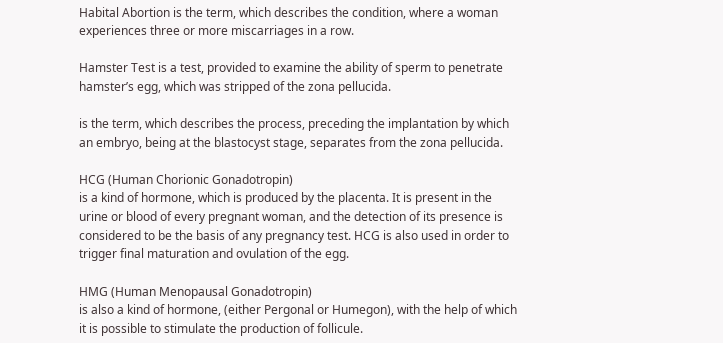Habital Abortion is the term, which describes the condition, where a woman experiences three or more miscarriages in a row.

Hamster Test is a test, provided to examine the ability of sperm to penetrate hamster’s egg, which was stripped of the zona pellucida.

is the term, which describes the process, preceding the implantation by which an embryo, being at the blastocyst stage, separates from the zona pellucida.

HCG (Human Chorionic Gonadotropin)
is a kind of hormone, which is produced by the placenta. It is present in the urine or blood of every pregnant woman, and the detection of its presence is considered to be the basis of any pregnancy test. HCG is also used in order to trigger final maturation and ovulation of the egg.

HMG (Human Menopausal Gonadotropin)
is also a kind of hormone, (either Pergonal or Humegon), with the help of which it is possible to stimulate the production of follicule.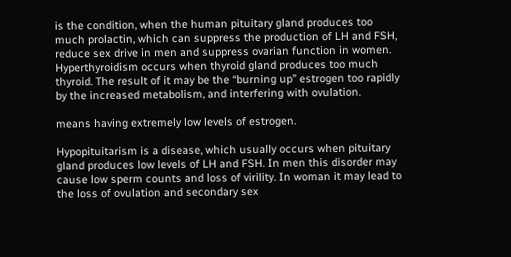is the condition, when the human pituitary gland produces too much prolactin, which can suppress the production of LH and FSH, reduce sex drive in men and suppress ovarian function in women.
Hyperthyroidism occurs when thyroid gland produces too much thyroid. The result of it may be the “burning up” estrogen too rapidly by the increased metabolism, and interfering with ovulation.

means having extremely low levels of estrogen.

Hypopituitarism is a disease, which usually occurs when pituitary gland produces low levels of LH and FSH. In men this disorder may cause low sperm counts and loss of virility. In woman it may lead to the loss of ovulation and secondary sex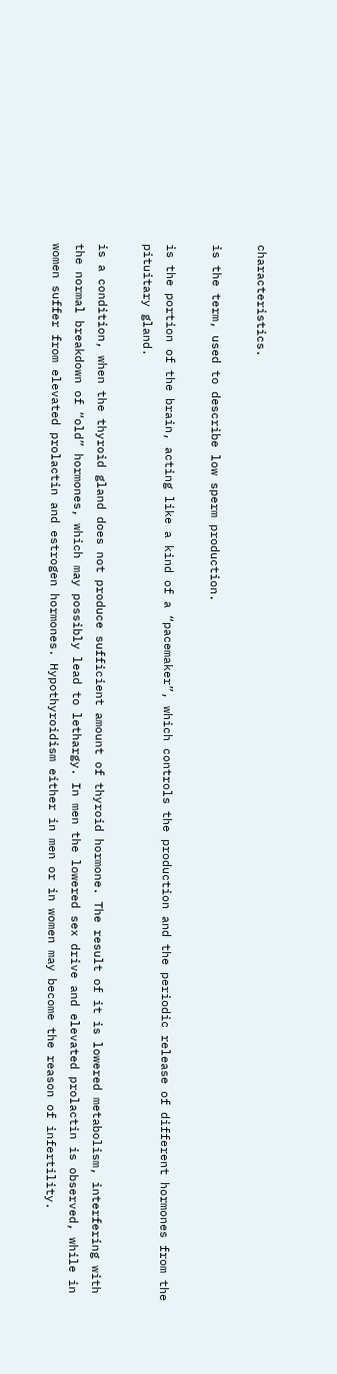characteristics.

is the term, used to describe low sperm production.

is the portion of the brain, acting like a kind of a “pacemaker”, which controls the production and the periodic release of different hormones from the pituitary gland.

is a condition, when the thyroid gland does not produce sufficient amount of thyroid hormone. The result of it is lowered metabolism, interfering with the normal breakdown of “old” hormones, which may possibly lead to lethargy. In men the lowered sex drive and elevated prolactin is observed, while in women suffer from elevated prolactin and estrogen hormones. Hypothyroidism either in men or in women may become the reason of infertility.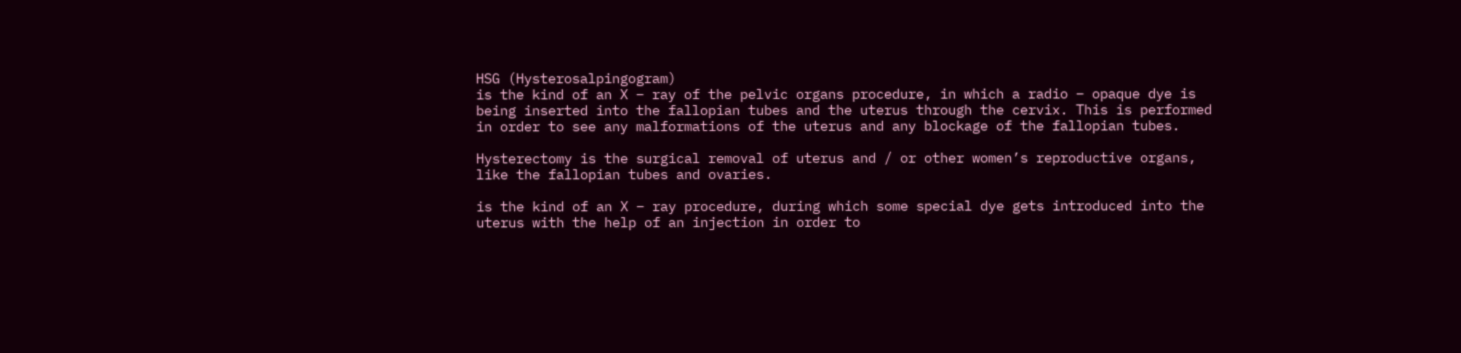HSG (Hysterosalpingogram)
is the kind of an X – ray of the pelvic organs procedure, in which a radio – opaque dye is being inserted into the fallopian tubes and the uterus through the cervix. This is performed in order to see any malformations of the uterus and any blockage of the fallopian tubes.

Hysterectomy is the surgical removal of uterus and / or other women’s reproductive organs, like the fallopian tubes and ovaries.

is the kind of an X – ray procedure, during which some special dye gets introduced into the uterus with the help of an injection in order to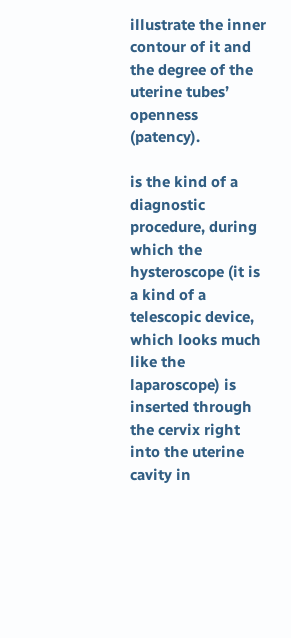illustrate the inner contour of it and the degree of the uterine tubes’ openness (patency).

is the kind of a diagnostic procedure, during which the hysteroscope (it is a kind of a telescopic device, which looks much like the laparoscope) is inserted through the cervix right into the uterine cavity in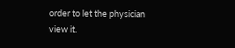order to let the physician view it.